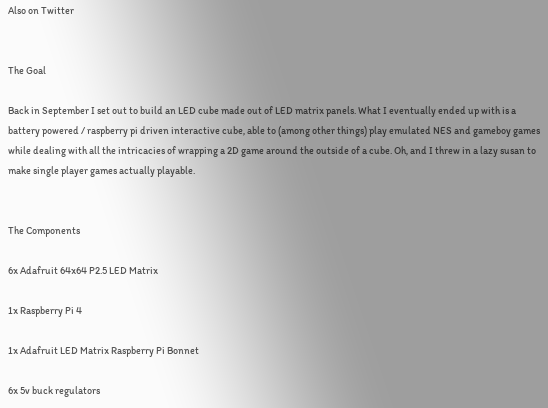Also on Twitter


The Goal

Back in September I set out to build an LED cube made out of LED matrix panels. What I eventually ended up with is a battery powered / raspberry pi driven interactive cube, able to (among other things) play emulated NES and gameboy games while dealing with all the intricacies of wrapping a 2D game around the outside of a cube. Oh, and I threw in a lazy susan to make single player games actually playable.


The Components

6x Adafruit 64x64 P2.5 LED Matrix

1x Raspberry Pi 4

1x Adafruit LED Matrix Raspberry Pi Bonnet

6x 5v buck regulators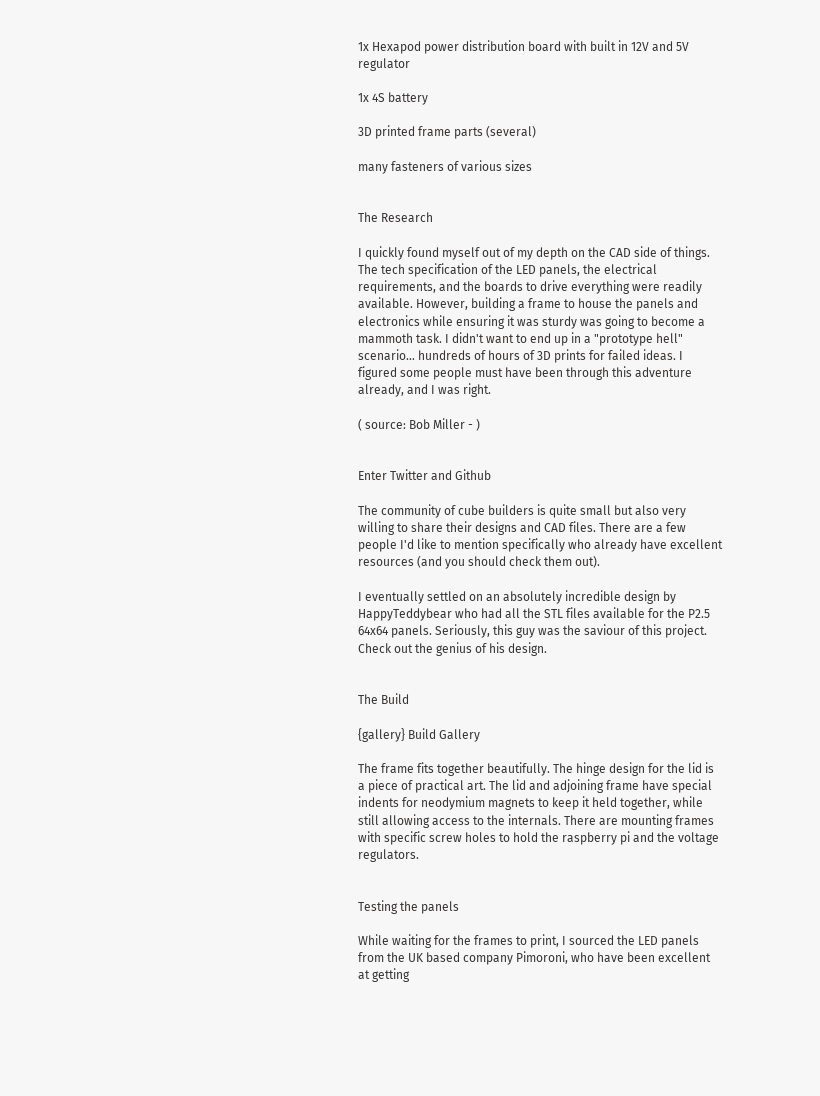1x Hexapod power distribution board with built in 12V and 5V regulator

1x 4S battery

3D printed frame parts (several)

many fasteners of various sizes


The Research

I quickly found myself out of my depth on the CAD side of things. The tech specification of the LED panels, the electrical requirements, and the boards to drive everything were readily available. However, building a frame to house the panels and electronics while ensuring it was sturdy was going to become a mammoth task. I didn't want to end up in a "prototype hell" scenario... hundreds of hours of 3D prints for failed ideas. I figured some people must have been through this adventure already, and I was right.

( source: Bob Miller - )


Enter Twitter and Github

The community of cube builders is quite small but also very willing to share their designs and CAD files. There are a few people I'd like to mention specifically who already have excellent resources (and you should check them out).

I eventually settled on an absolutely incredible design by HappyTeddybear who had all the STL files available for the P2.5 64x64 panels. Seriously, this guy was the saviour of this project. Check out the genius of his design.


The Build

{gallery} Build Gallery

The frame fits together beautifully. The hinge design for the lid is a piece of practical art. The lid and adjoining frame have special indents for neodymium magnets to keep it held together, while still allowing access to the internals. There are mounting frames with specific screw holes to hold the raspberry pi and the voltage regulators.


Testing the panels

While waiting for the frames to print, I sourced the LED panels from the UK based company Pimoroni, who have been excellent at getting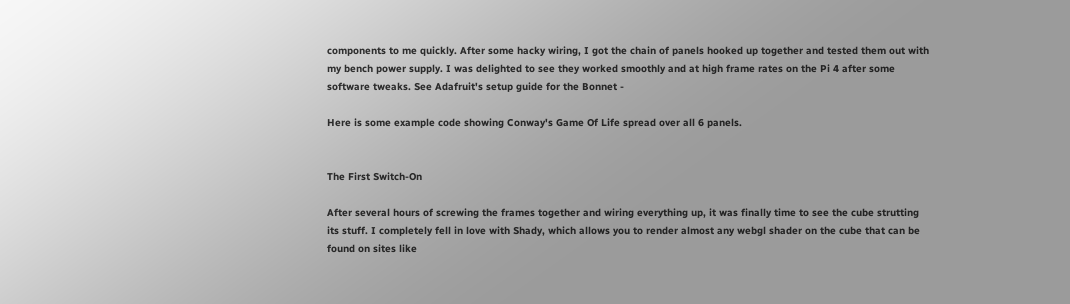components to me quickly. After some hacky wiring, I got the chain of panels hooked up together and tested them out with my bench power supply. I was delighted to see they worked smoothly and at high frame rates on the Pi 4 after some software tweaks. See Adafruit's setup guide for the Bonnet -

Here is some example code showing Conway's Game Of Life spread over all 6 panels.


The First Switch-On

After several hours of screwing the frames together and wiring everything up, it was finally time to see the cube strutting its stuff. I completely fell in love with Shady, which allows you to render almost any webgl shader on the cube that can be found on sites like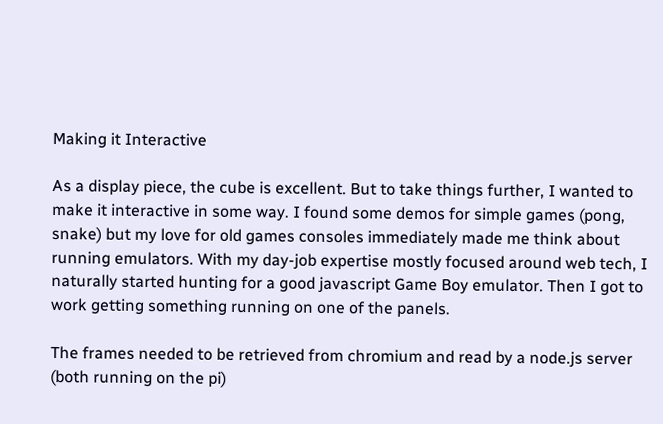Making it Interactive

As a display piece, the cube is excellent. But to take things further, I wanted to make it interactive in some way. I found some demos for simple games (pong, snake) but my love for old games consoles immediately made me think about running emulators. With my day-job expertise mostly focused around web tech, I naturally started hunting for a good javascript Game Boy emulator. Then I got to work getting something running on one of the panels.

The frames needed to be retrieved from chromium and read by a node.js server (both running on the pi)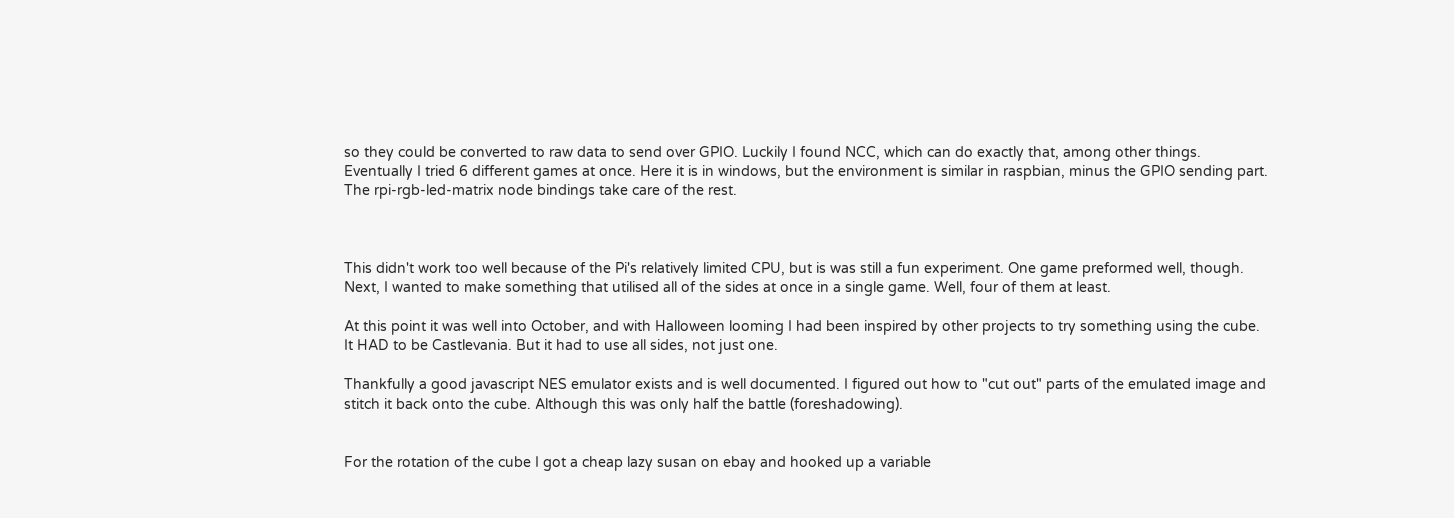so they could be converted to raw data to send over GPIO. Luckily I found NCC, which can do exactly that, among other things. Eventually I tried 6 different games at once. Here it is in windows, but the environment is similar in raspbian, minus the GPIO sending part. The rpi-rgb-led-matrix node bindings take care of the rest.



This didn't work too well because of the Pi's relatively limited CPU, but is was still a fun experiment. One game preformed well, though. Next, I wanted to make something that utilised all of the sides at once in a single game. Well, four of them at least.

At this point it was well into October, and with Halloween looming I had been inspired by other projects to try something using the cube. It HAD to be Castlevania. But it had to use all sides, not just one.

Thankfully a good javascript NES emulator exists and is well documented. I figured out how to "cut out" parts of the emulated image and stitch it back onto the cube. Although this was only half the battle (foreshadowing).


For the rotation of the cube I got a cheap lazy susan on ebay and hooked up a variable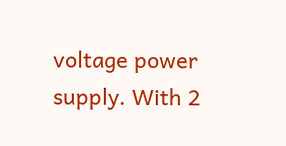voltage power supply. With 2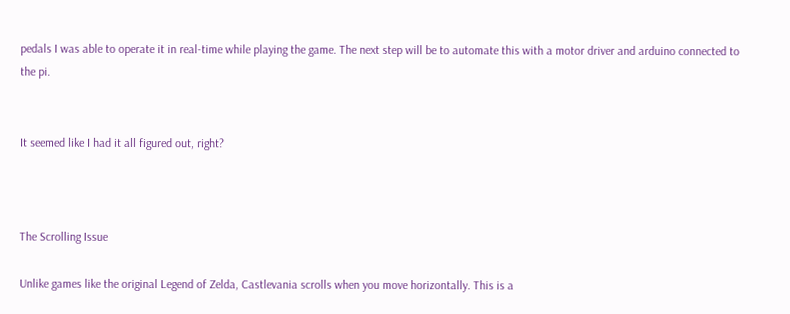pedals I was able to operate it in real-time while playing the game. The next step will be to automate this with a motor driver and arduino connected to the pi.


It seemed like I had it all figured out, right?



The Scrolling Issue

Unlike games like the original Legend of Zelda, Castlevania scrolls when you move horizontally. This is a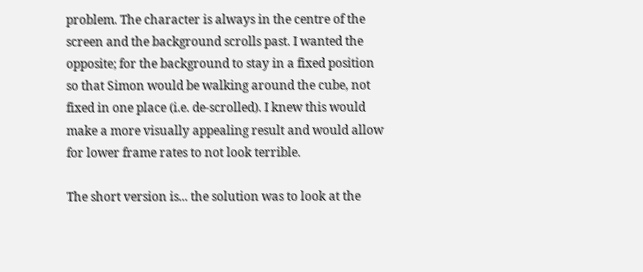problem. The character is always in the centre of the screen and the background scrolls past. I wanted the opposite; for the background to stay in a fixed position so that Simon would be walking around the cube, not fixed in one place (i.e. de-scrolled). I knew this would make a more visually appealing result and would allow for lower frame rates to not look terrible.

The short version is... the solution was to look at the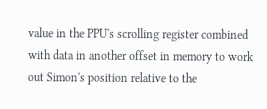value in the PPU's scrolling register combined with data in another offset in memory to work out Simon's position relative to the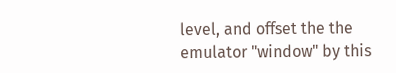level, and offset the the emulator "window" by this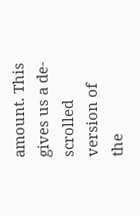amount. This gives us a de-scrolled version of the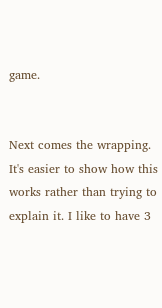game.


Next comes the wrapping. It's easier to show how this works rather than trying to explain it. I like to have 3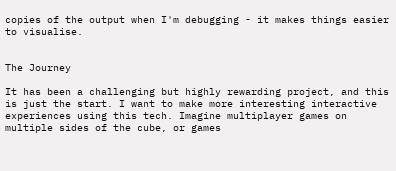copies of the output when I'm debugging - it makes things easier to visualise.


The Journey

It has been a challenging but highly rewarding project, and this is just the start. I want to make more interesting interactive experiences using this tech. Imagine multiplayer games on multiple sides of the cube, or games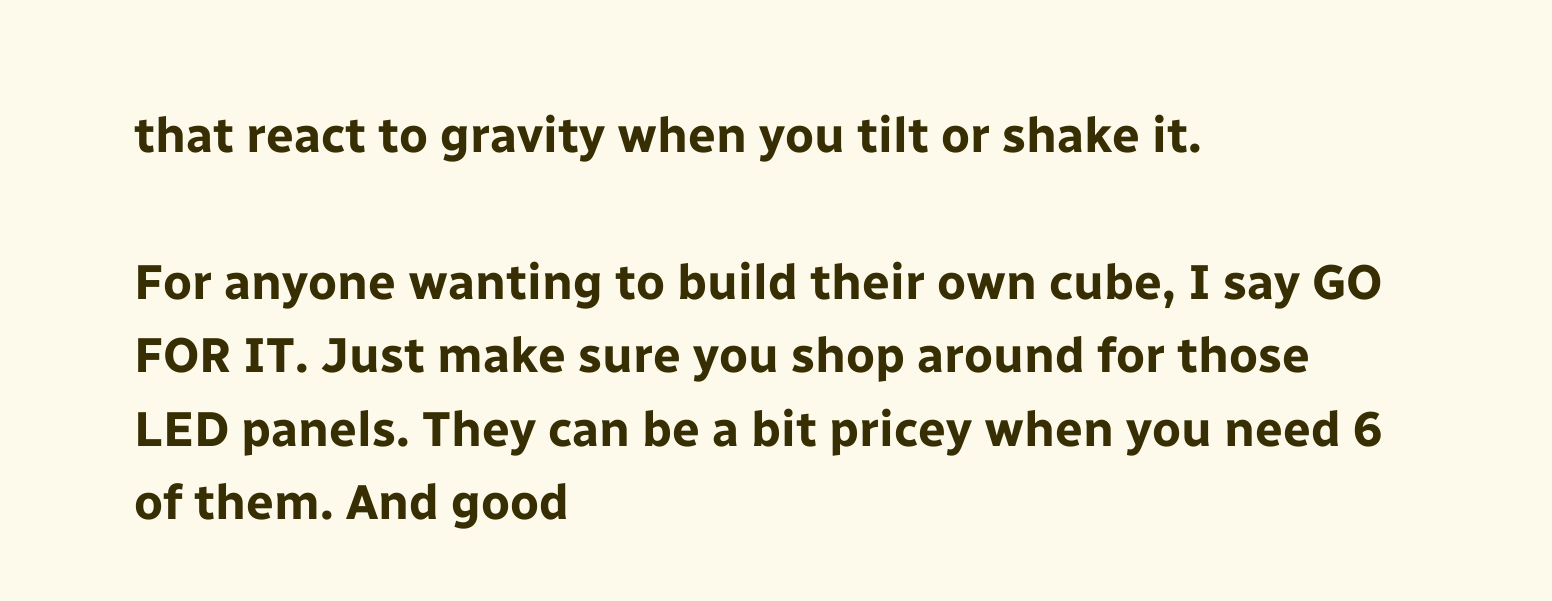that react to gravity when you tilt or shake it.

For anyone wanting to build their own cube, I say GO FOR IT. Just make sure you shop around for those LED panels. They can be a bit pricey when you need 6 of them. And good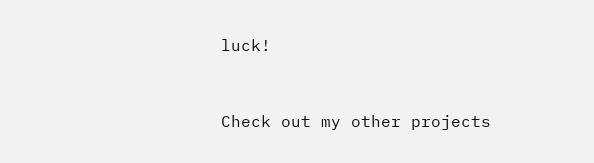luck!


Check out my other projects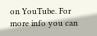on YouTube. For more info you can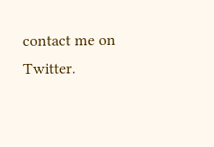contact me on Twitter.